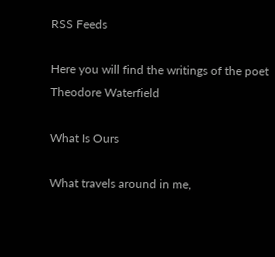RSS Feeds

Here you will find the writings of the poet Theodore Waterfield

What Is Ours

What travels around in me,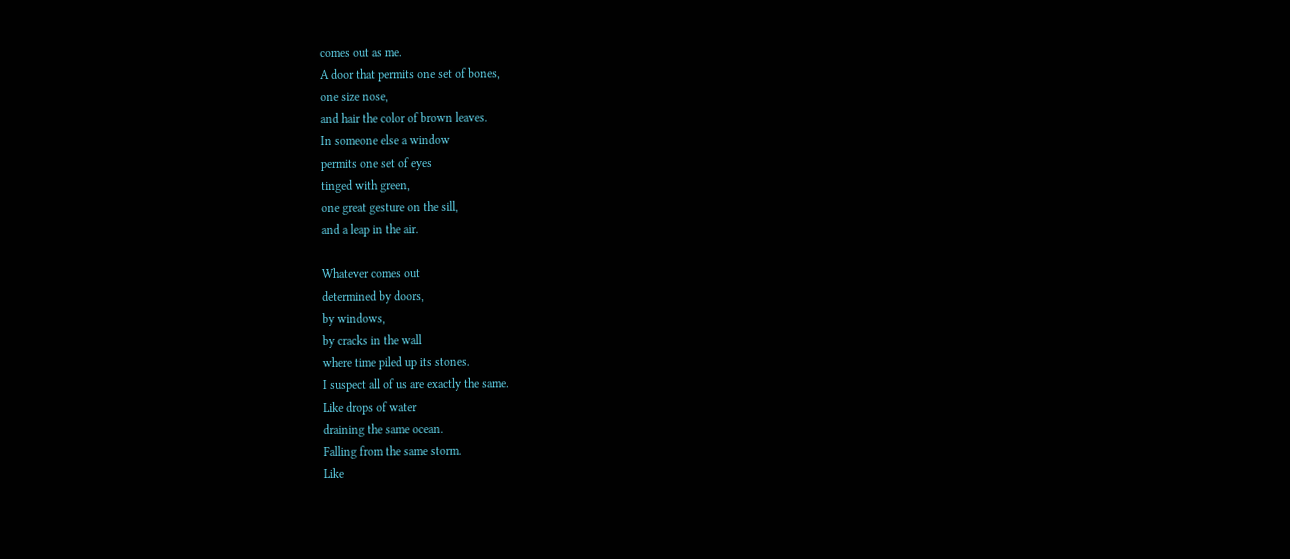comes out as me.
A door that permits one set of bones,
one size nose,
and hair the color of brown leaves.
In someone else a window
permits one set of eyes
tinged with green,
one great gesture on the sill,
and a leap in the air.

Whatever comes out
determined by doors,
by windows,
by cracks in the wall
where time piled up its stones.
I suspect all of us are exactly the same.
Like drops of water
draining the same ocean.
Falling from the same storm.
Like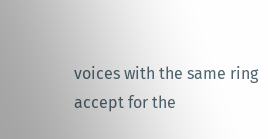voices with the same ring
accept for the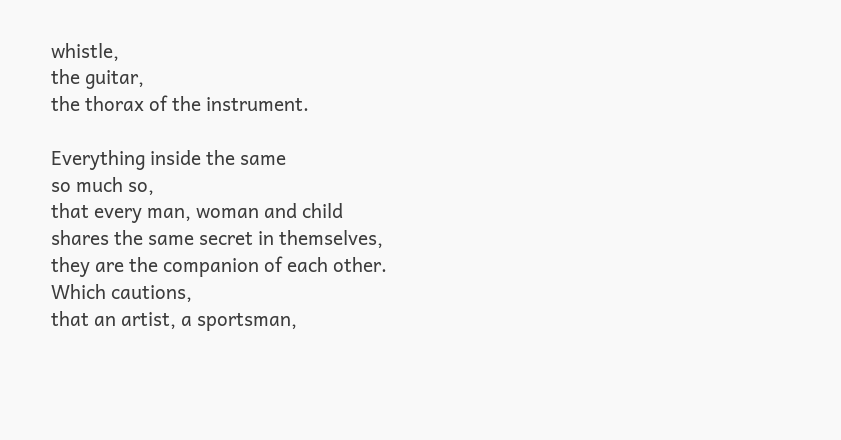whistle,
the guitar,
the thorax of the instrument.

Everything inside the same
so much so,
that every man, woman and child
shares the same secret in themselves,
they are the companion of each other.
Which cautions,
that an artist, a sportsman,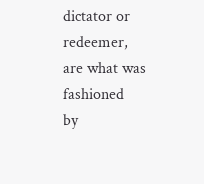dictator or redeemer,
are what was fashioned
by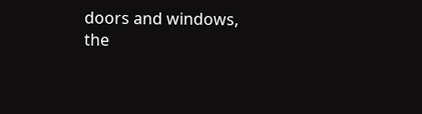doors and windows,
the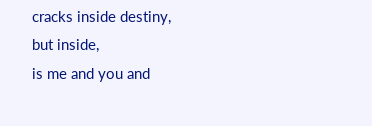cracks inside destiny,
but inside,
is me and you and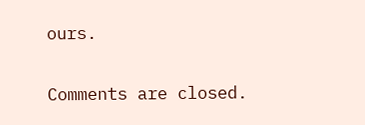ours.

Comments are closed.